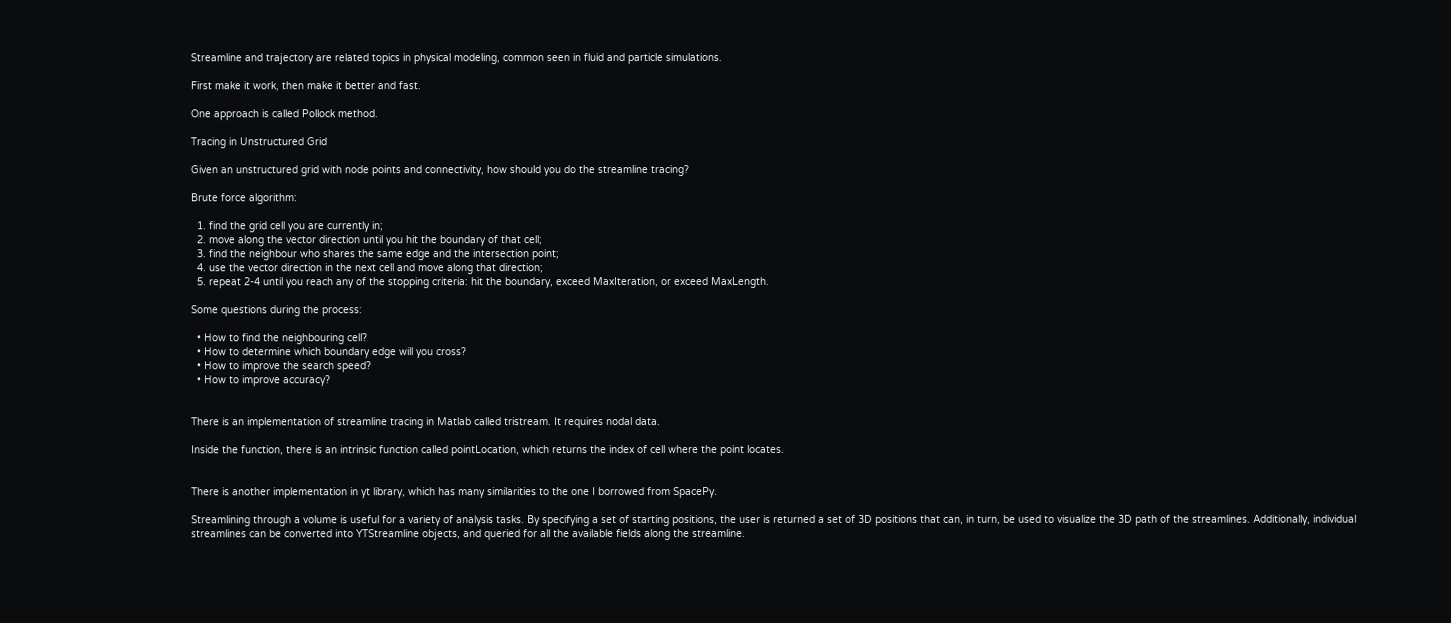Streamline and trajectory are related topics in physical modeling, common seen in fluid and particle simulations.

First make it work, then make it better and fast.

One approach is called Pollock method.

Tracing in Unstructured Grid

Given an unstructured grid with node points and connectivity, how should you do the streamline tracing?

Brute force algorithm:

  1. find the grid cell you are currently in;
  2. move along the vector direction until you hit the boundary of that cell;
  3. find the neighbour who shares the same edge and the intersection point;
  4. use the vector direction in the next cell and move along that direction;
  5. repeat 2-4 until you reach any of the stopping criteria: hit the boundary, exceed MaxIteration, or exceed MaxLength.

Some questions during the process:

  • How to find the neighbouring cell?
  • How to determine which boundary edge will you cross?
  • How to improve the search speed?
  • How to improve accuracy?


There is an implementation of streamline tracing in Matlab called tristream. It requires nodal data.

Inside the function, there is an intrinsic function called pointLocation, which returns the index of cell where the point locates.


There is another implementation in yt library, which has many similarities to the one I borrowed from SpacePy.

Streamlining through a volume is useful for a variety of analysis tasks. By specifying a set of starting positions, the user is returned a set of 3D positions that can, in turn, be used to visualize the 3D path of the streamlines. Additionally, individual streamlines can be converted into YTStreamline objects, and queried for all the available fields along the streamline.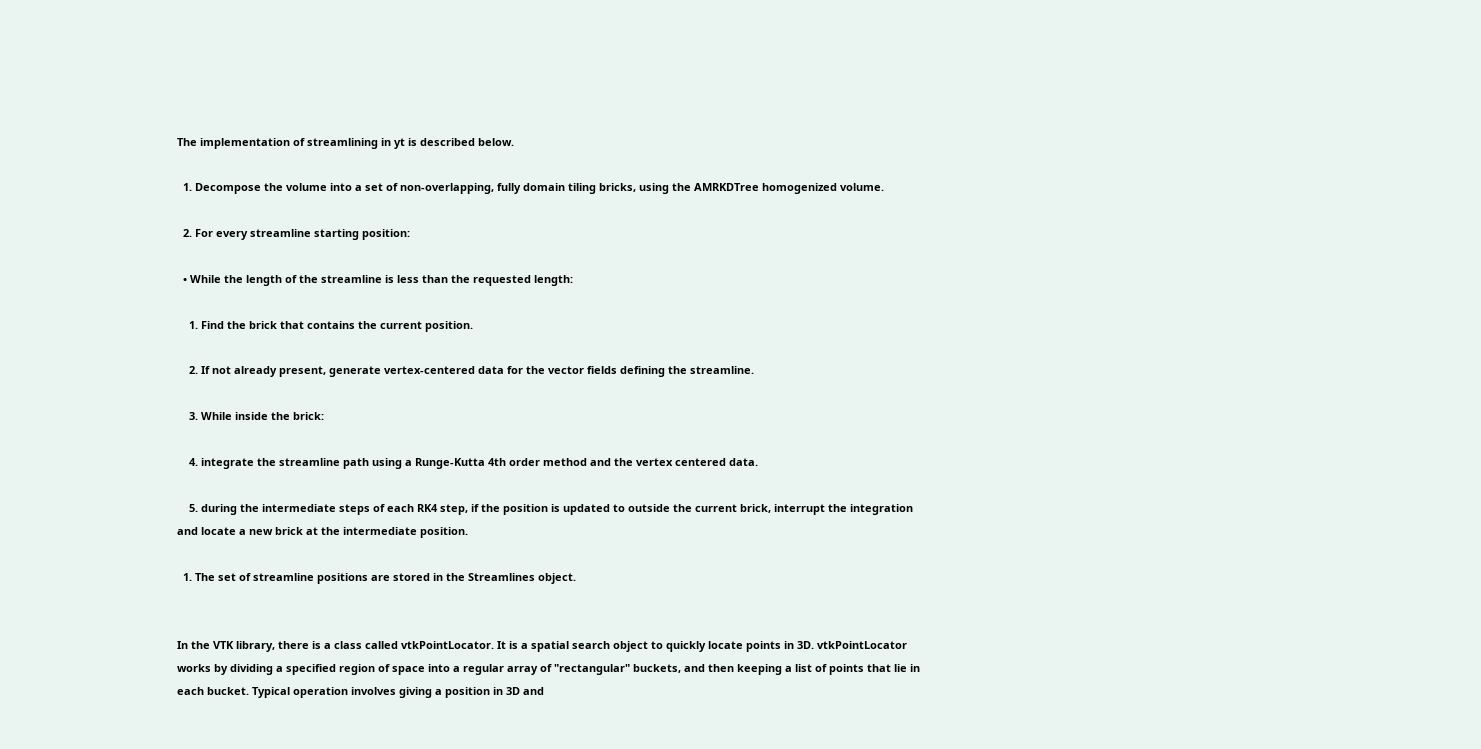The implementation of streamlining in yt is described below.

  1. Decompose the volume into a set of non-overlapping, fully domain tiling bricks, using the AMRKDTree homogenized volume.

  2. For every streamline starting position:

  • While the length of the streamline is less than the requested length:

    1. Find the brick that contains the current position.

    2. If not already present, generate vertex-centered data for the vector fields defining the streamline.

    3. While inside the brick:

    4. integrate the streamline path using a Runge-Kutta 4th order method and the vertex centered data.

    5. during the intermediate steps of each RK4 step, if the position is updated to outside the current brick, interrupt the integration and locate a new brick at the intermediate position.

  1. The set of streamline positions are stored in the Streamlines object.


In the VTK library, there is a class called vtkPointLocator. It is a spatial search object to quickly locate points in 3D. vtkPointLocator works by dividing a specified region of space into a regular array of "rectangular" buckets, and then keeping a list of points that lie in each bucket. Typical operation involves giving a position in 3D and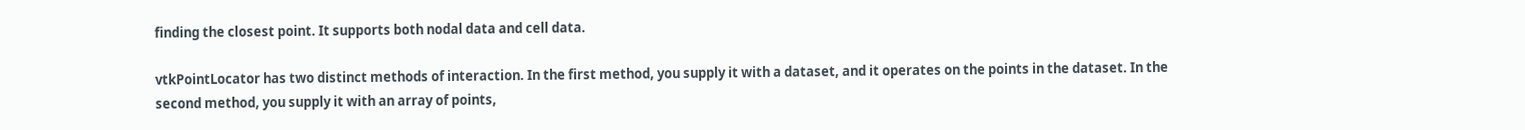finding the closest point. It supports both nodal data and cell data.

vtkPointLocator has two distinct methods of interaction. In the first method, you supply it with a dataset, and it operates on the points in the dataset. In the second method, you supply it with an array of points,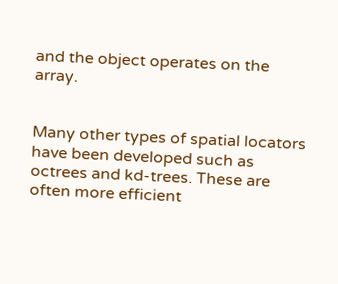and the object operates on the array.


Many other types of spatial locators have been developed such as octrees and kd-trees. These are often more efficient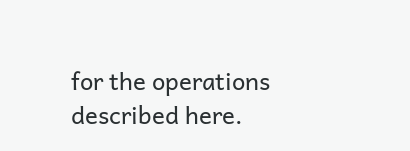for the operations described here.